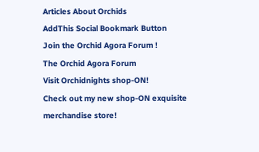Articles About Orchids
AddThis Social Bookmark Button
Join the Orchid Agora Forum !
The Orchid Agora Forum
Visit Orchidnights shop-ON!
Check out my new shop-ON exquisite merchandise store!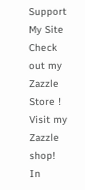Support My Site
Check out my Zazzle Store !
Visit my Zazzle shop!
In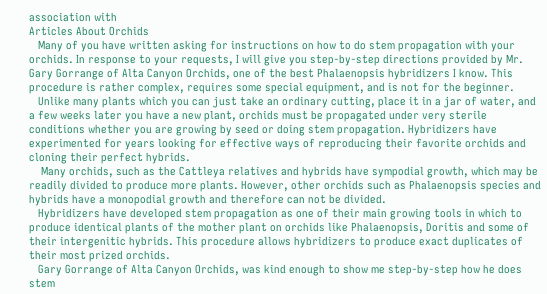association with
Articles About Orchids
   Many of you have written asking for instructions on how to do stem propagation with your orchids. In response to your requests, I will give you step-by-step directions provided by Mr. Gary Gorrange of Alta Canyon Orchids, one of the best Phalaenopsis hybridizers I know. This procedure is rather complex, requires some special equipment, and is not for the beginner.
   Unlike many plants which you can just take an ordinary cutting, place it in a jar of water, and a few weeks later you have a new plant, orchids must be propagated under very sterile conditions whether you are growing by seed or doing stem propagation. Hybridizers have experimented for years looking for effective ways of reproducing their favorite orchids and cloning their perfect hybrids.
    Many orchids, such as the Cattleya relatives and hybrids have sympodial growth, which may be readily divided to produce more plants. However, other orchids such as Phalaenopsis species and hybrids have a monopodial growth and therefore can not be divided.
   Hybridizers have developed stem propagation as one of their main growing tools in which to produce identical plants of the mother plant on orchids like Phalaenopsis, Doritis and some of their intergenitic hybrids. This procedure allows hybridizers to produce exact duplicates of their most prized orchids.
   Gary Gorrange of Alta Canyon Orchids, was kind enough to show me step-by-step how he does stem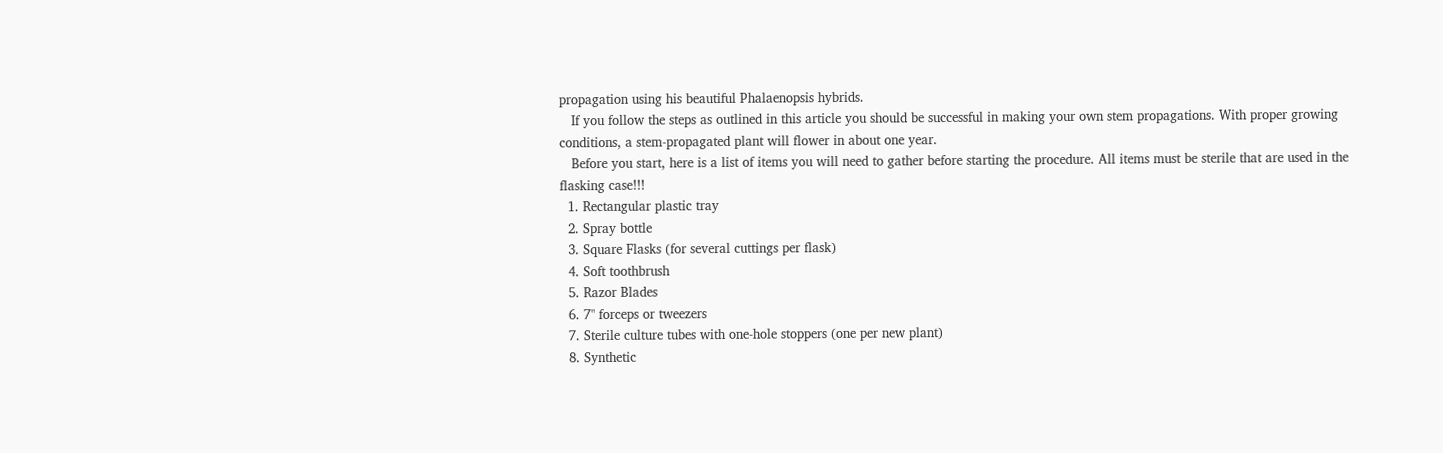propagation using his beautiful Phalaenopsis hybrids.
   If you follow the steps as outlined in this article you should be successful in making your own stem propagations. With proper growing conditions, a stem-propagated plant will flower in about one year.
   Before you start, here is a list of items you will need to gather before starting the procedure. All items must be sterile that are used in the flasking case!!!
  1. Rectangular plastic tray
  2. Spray bottle
  3. Square Flasks (for several cuttings per flask)
  4. Soft toothbrush
  5. Razor Blades
  6. 7" forceps or tweezers
  7. Sterile culture tubes with one-hole stoppers (one per new plant)
  8. Synthetic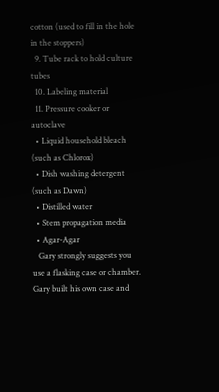cotton (used to fill in the hole in the stoppers)
  9. Tube rack to hold culture tubes
  10. Labeling material
  11. Pressure cooker or autoclave
  • Liquid household bleach (such as Chlorox)
  • Dish washing detergent (such as Dawn)
  • Distilled water
  • Stem propagation media
  • Agar-Agar
   Gary strongly suggests you use a flasking case or chamber. Gary built his own case and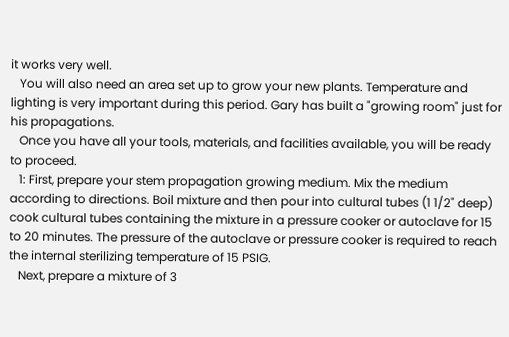it works very well.
   You will also need an area set up to grow your new plants. Temperature and lighting is very important during this period. Gary has built a "growing room" just for his propagations.
   Once you have all your tools, materials, and facilities available, you will be ready to proceed.
   1: First, prepare your stem propagation growing medium. Mix the medium according to directions. Boil mixture and then pour into cultural tubes (1 1/2" deep) cook cultural tubes containing the mixture in a pressure cooker or autoclave for 15 to 20 minutes. The pressure of the autoclave or pressure cooker is required to reach the internal sterilizing temperature of 15 PSIG.
   Next, prepare a mixture of 3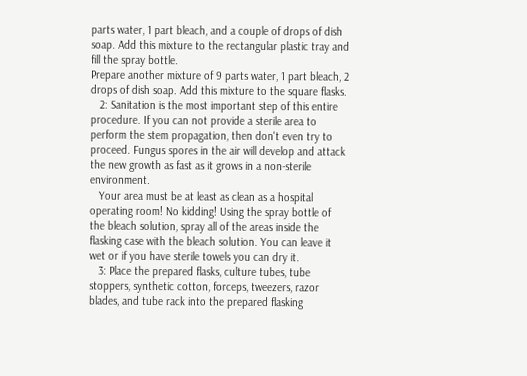parts water, 1 part bleach, and a couple of drops of dish soap. Add this mixture to the rectangular plastic tray and fill the spray bottle.
Prepare another mixture of 9 parts water, 1 part bleach, 2 drops of dish soap. Add this mixture to the square flasks.
   2: Sanitation is the most important step of this entire procedure. If you can not provide a sterile area to perform the stem propagation, then don't even try to proceed. Fungus spores in the air will develop and attack the new growth as fast as it grows in a non-sterile environment.
   Your area must be at least as clean as a hospital operating room! No kidding! Using the spray bottle of the bleach solution, spray all of the areas inside the flasking case with the bleach solution. You can leave it wet or if you have sterile towels you can dry it.
   3: Place the prepared flasks, culture tubes, tube stoppers, synthetic cotton, forceps, tweezers, razor blades, and tube rack into the prepared flasking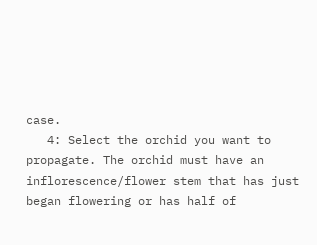case.
   4: Select the orchid you want to propagate. The orchid must have an inflorescence/flower stem that has just began flowering or has half of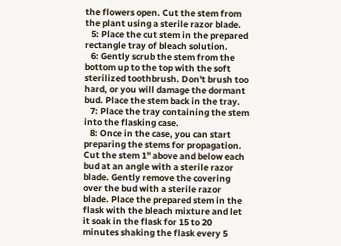the flowers open. Cut the stem from the plant using a sterile razor blade.
   5: Place the cut stem in the prepared rectangle tray of bleach solution.
   6: Gently scrub the stem from the bottom up to the top with the soft sterilized toothbrush. Don't brush too hard, or you will damage the dormant bud. Place the stem back in the tray.
   7: Place the tray containing the stem into the flasking case.
   8: Once in the case, you can start preparing the stems for propagation. Cut the stem 1" above and below each bud at an angle with a sterile razor blade. Gently remove the covering over the bud with a sterile razor blade. Place the prepared stem in the flask with the bleach mixture and let it soak in the flask for 15 to 20 minutes shaking the flask every 5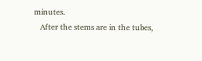minutes.
   After the stems are in the tubes,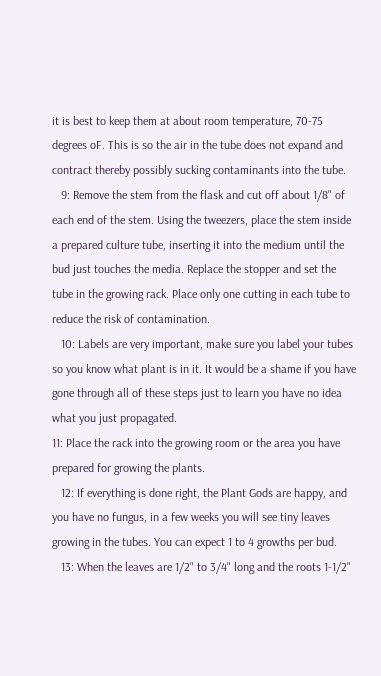it is best to keep them at about room temperature, 70-75 degrees oF. This is so the air in the tube does not expand and contract thereby possibly sucking contaminants into the tube.
   9: Remove the stem from the flask and cut off about 1/8" of each end of the stem. Using the tweezers, place the stem inside a prepared culture tube, inserting it into the medium until the bud just touches the media. Replace the stopper and set the tube in the growing rack. Place only one cutting in each tube to reduce the risk of contamination.
   10: Labels are very important, make sure you label your tubes so you know what plant is in it. It would be a shame if you have gone through all of these steps just to learn you have no idea what you just propagated.
11: Place the rack into the growing room or the area you have prepared for growing the plants.
   12: If everything is done right, the Plant Gods are happy, and you have no fungus, in a few weeks you will see tiny leaves growing in the tubes. You can expect 1 to 4 growths per bud.
   13: When the leaves are 1/2" to 3/4" long and the roots 1-1/2"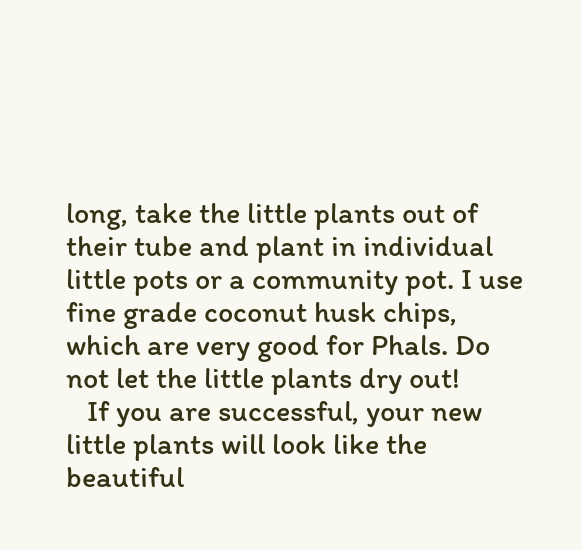long, take the little plants out of their tube and plant in individual little pots or a community pot. I use fine grade coconut husk chips, which are very good for Phals. Do not let the little plants dry out!
   If you are successful, your new little plants will look like the beautiful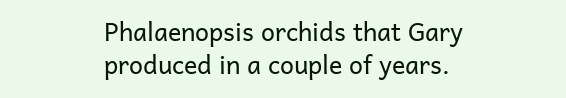Phalaenopsis orchids that Gary produced in a couple of years.